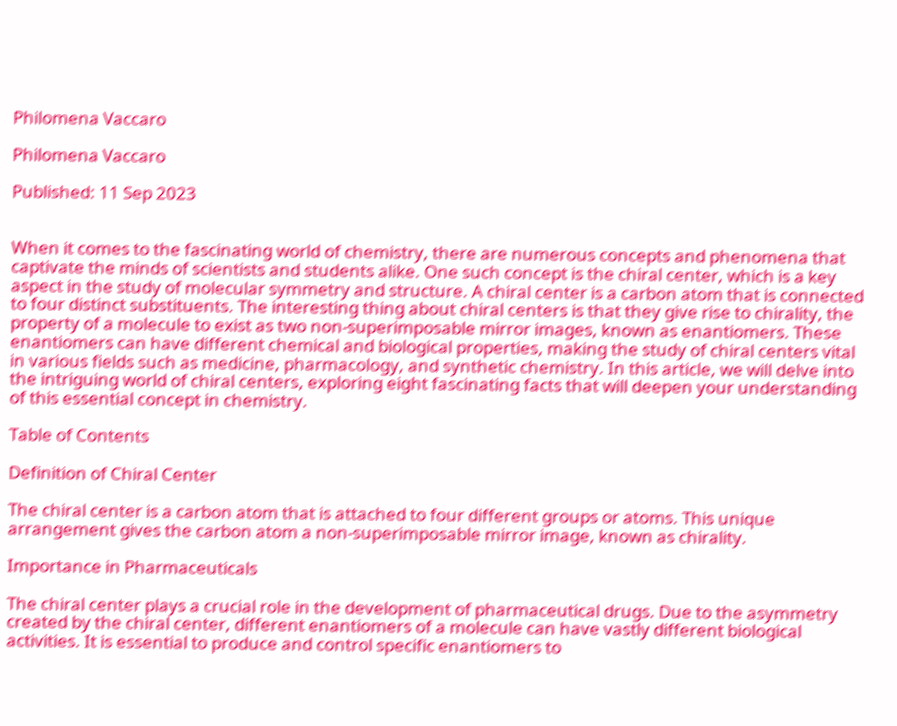Philomena Vaccaro

Philomena Vaccaro

Published: 11 Sep 2023


When it comes to the fascinating world of chemistry, there are numerous concepts and phenomena that captivate the minds of scientists and students alike. One such concept is the chiral center, which is a key aspect in the study of molecular symmetry and structure. A chiral center is a carbon atom that is connected to four distinct substituents. The interesting thing about chiral centers is that they give rise to chirality, the property of a molecule to exist as two non-superimposable mirror images, known as enantiomers. These enantiomers can have different chemical and biological properties, making the study of chiral centers vital in various fields such as medicine, pharmacology, and synthetic chemistry. In this article, we will delve into the intriguing world of chiral centers, exploring eight fascinating facts that will deepen your understanding of this essential concept in chemistry.

Table of Contents

Definition of Chiral Center

The chiral center is a carbon atom that is attached to four different groups or atoms. This unique arrangement gives the carbon atom a non-superimposable mirror image, known as chirality.

Importance in Pharmaceuticals

The chiral center plays a crucial role in the development of pharmaceutical drugs. Due to the asymmetry created by the chiral center, different enantiomers of a molecule can have vastly different biological activities. It is essential to produce and control specific enantiomers to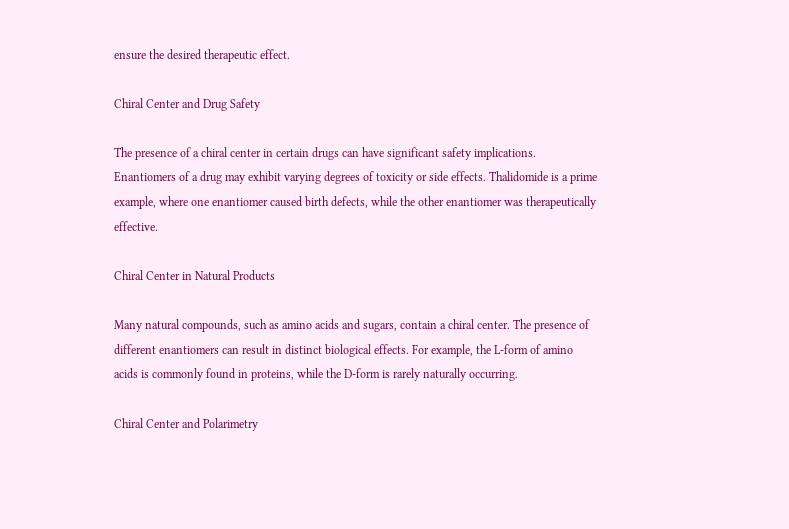ensure the desired therapeutic effect.

Chiral Center and Drug Safety

The presence of a chiral center in certain drugs can have significant safety implications. Enantiomers of a drug may exhibit varying degrees of toxicity or side effects. Thalidomide is a prime example, where one enantiomer caused birth defects, while the other enantiomer was therapeutically effective.

Chiral Center in Natural Products

Many natural compounds, such as amino acids and sugars, contain a chiral center. The presence of different enantiomers can result in distinct biological effects. For example, the L-form of amino acids is commonly found in proteins, while the D-form is rarely naturally occurring.

Chiral Center and Polarimetry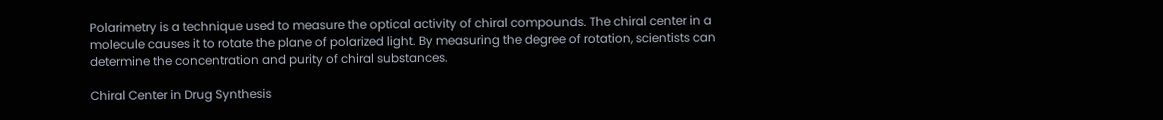Polarimetry is a technique used to measure the optical activity of chiral compounds. The chiral center in a molecule causes it to rotate the plane of polarized light. By measuring the degree of rotation, scientists can determine the concentration and purity of chiral substances.

Chiral Center in Drug Synthesis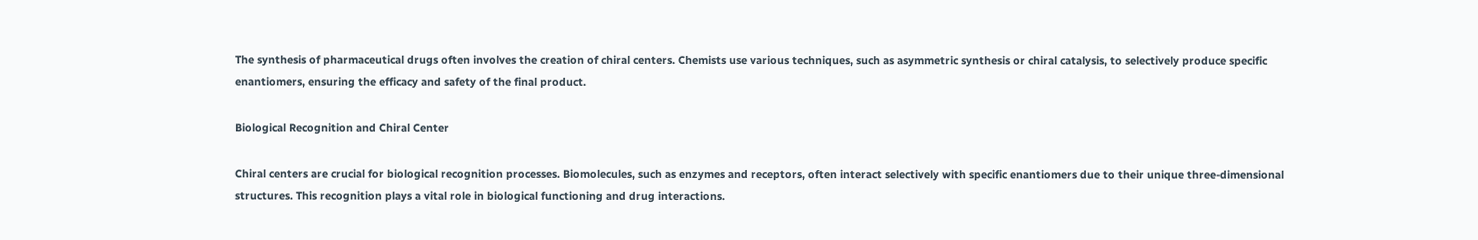The synthesis of pharmaceutical drugs often involves the creation of chiral centers. Chemists use various techniques, such as asymmetric synthesis or chiral catalysis, to selectively produce specific enantiomers, ensuring the efficacy and safety of the final product.

Biological Recognition and Chiral Center

Chiral centers are crucial for biological recognition processes. Biomolecules, such as enzymes and receptors, often interact selectively with specific enantiomers due to their unique three-dimensional structures. This recognition plays a vital role in biological functioning and drug interactions.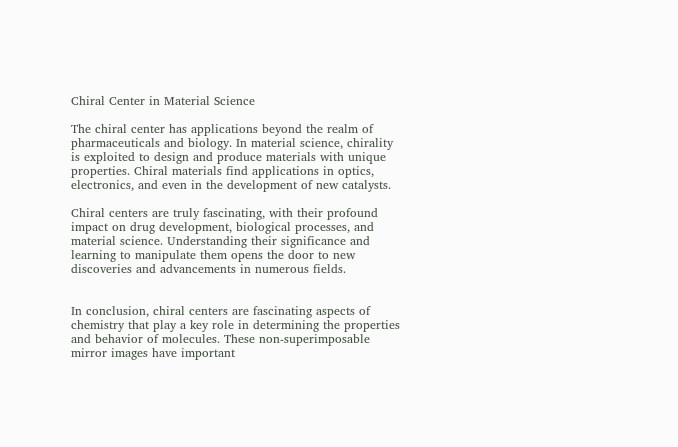Chiral Center in Material Science

The chiral center has applications beyond the realm of pharmaceuticals and biology. In material science, chirality is exploited to design and produce materials with unique properties. Chiral materials find applications in optics, electronics, and even in the development of new catalysts.

Chiral centers are truly fascinating, with their profound impact on drug development, biological processes, and material science. Understanding their significance and learning to manipulate them opens the door to new discoveries and advancements in numerous fields.


In conclusion, chiral centers are fascinating aspects of chemistry that play a key role in determining the properties and behavior of molecules. These non-superimposable mirror images have important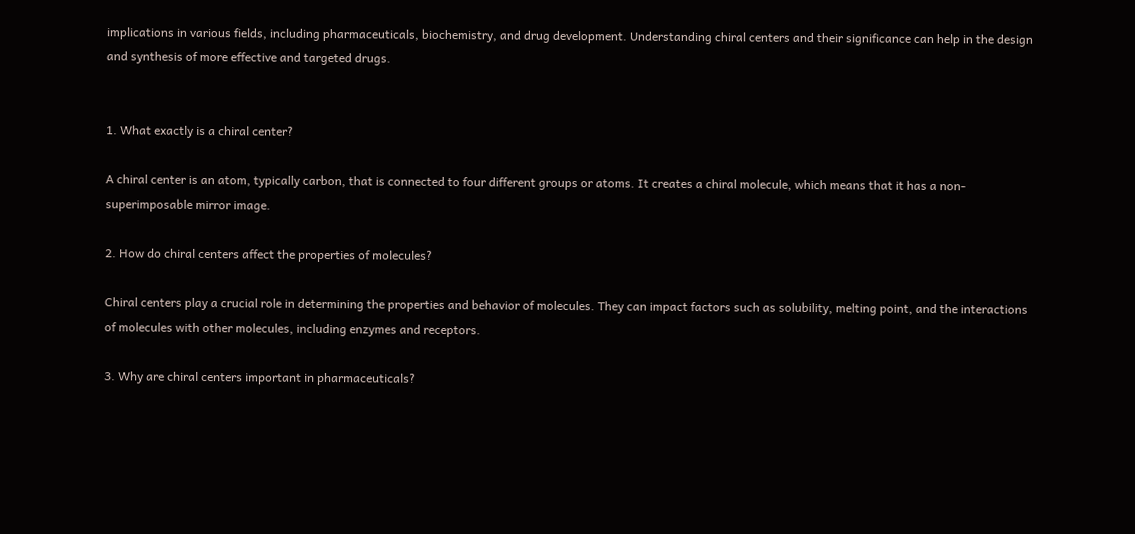implications in various fields, including pharmaceuticals, biochemistry, and drug development. Understanding chiral centers and their significance can help in the design and synthesis of more effective and targeted drugs.


1. What exactly is a chiral center?

A chiral center is an atom, typically carbon, that is connected to four different groups or atoms. It creates a chiral molecule, which means that it has a non-superimposable mirror image.

2. How do chiral centers affect the properties of molecules?

Chiral centers play a crucial role in determining the properties and behavior of molecules. They can impact factors such as solubility, melting point, and the interactions of molecules with other molecules, including enzymes and receptors.

3. Why are chiral centers important in pharmaceuticals?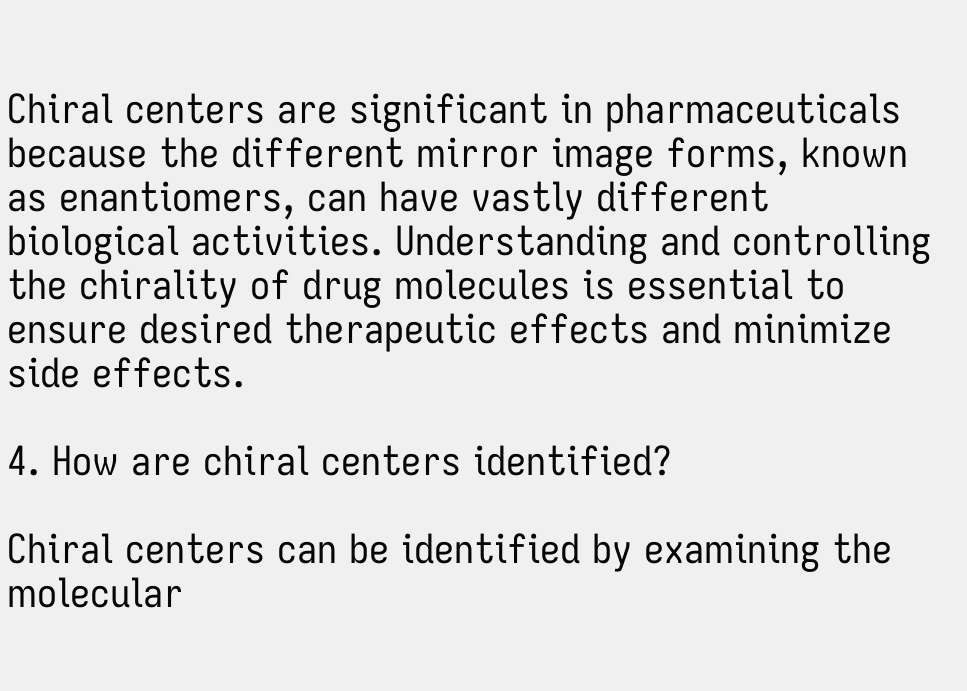Chiral centers are significant in pharmaceuticals because the different mirror image forms, known as enantiomers, can have vastly different biological activities. Understanding and controlling the chirality of drug molecules is essential to ensure desired therapeutic effects and minimize side effects.

4. How are chiral centers identified?

Chiral centers can be identified by examining the molecular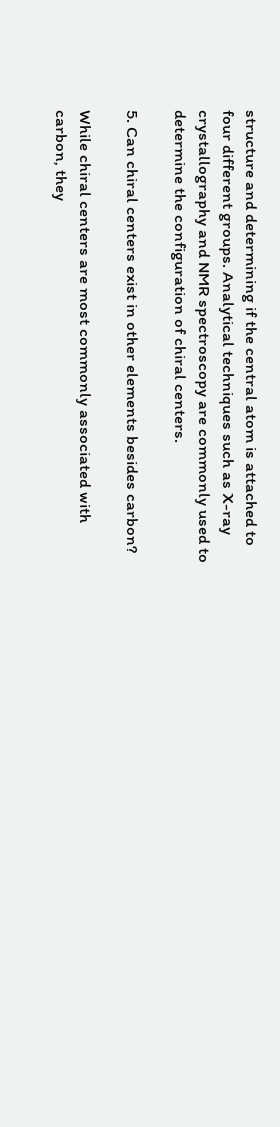structure and determining if the central atom is attached to four different groups. Analytical techniques such as X-ray crystallography and NMR spectroscopy are commonly used to determine the configuration of chiral centers.

5. Can chiral centers exist in other elements besides carbon?

While chiral centers are most commonly associated with carbon, they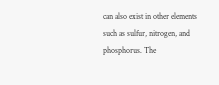can also exist in other elements such as sulfur, nitrogen, and phosphorus. The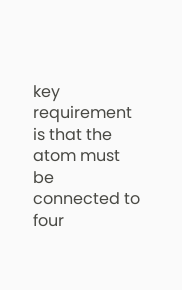key requirement is that the atom must be connected to four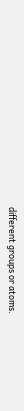different groups or atoms.